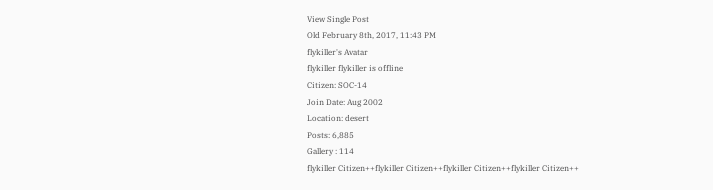View Single Post
Old February 8th, 2017, 11:43 PM
flykiller's Avatar
flykiller flykiller is offline
Citizen: SOC-14
Join Date: Aug 2002
Location: desert
Posts: 6,885
Gallery : 114
flykiller Citizen++flykiller Citizen++flykiller Citizen++flykiller Citizen++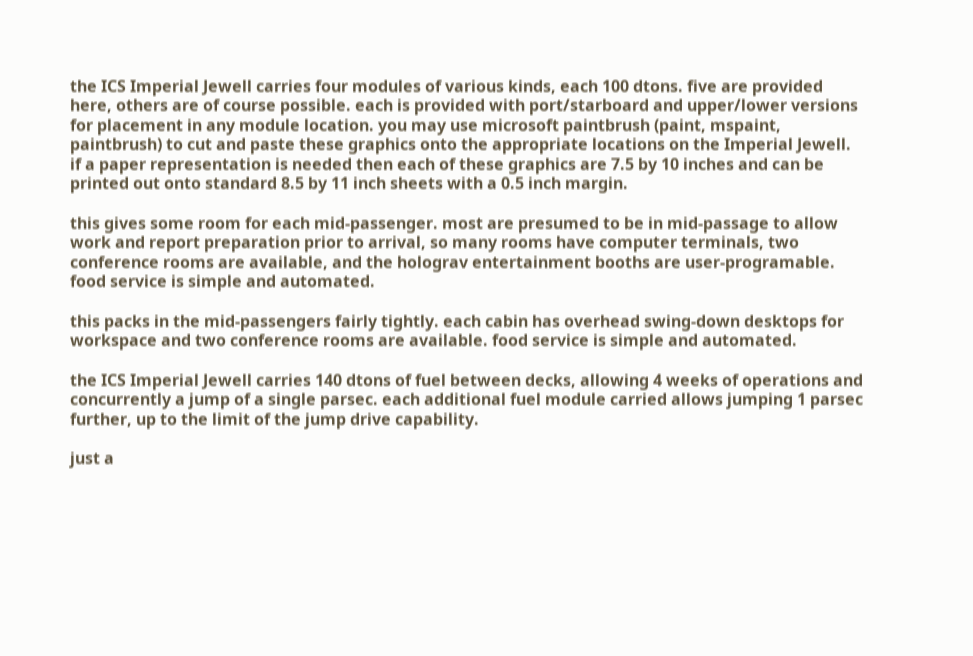the ICS Imperial Jewell carries four modules of various kinds, each 100 dtons. five are provided here, others are of course possible. each is provided with port/starboard and upper/lower versions for placement in any module location. you may use microsoft paintbrush (paint, mspaint, paintbrush) to cut and paste these graphics onto the appropriate locations on the Imperial Jewell. if a paper representation is needed then each of these graphics are 7.5 by 10 inches and can be printed out onto standard 8.5 by 11 inch sheets with a 0.5 inch margin.

this gives some room for each mid-passenger. most are presumed to be in mid-passage to allow work and report preparation prior to arrival, so many rooms have computer terminals, two conference rooms are available, and the holograv entertainment booths are user-programable. food service is simple and automated.

this packs in the mid-passengers fairly tightly. each cabin has overhead swing-down desktops for workspace and two conference rooms are available. food service is simple and automated.

the ICS Imperial Jewell carries 140 dtons of fuel between decks, allowing 4 weeks of operations and concurrently a jump of a single parsec. each additional fuel module carried allows jumping 1 parsec further, up to the limit of the jump drive capability.

just a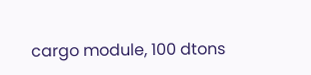cargo module, 100 dtons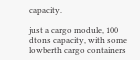capacity.

just a cargo module, 100 dtons capacity, with some lowberth cargo containers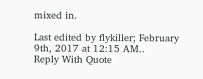mixed in.

Last edited by flykiller; February 9th, 2017 at 12:15 AM..
Reply With Quote